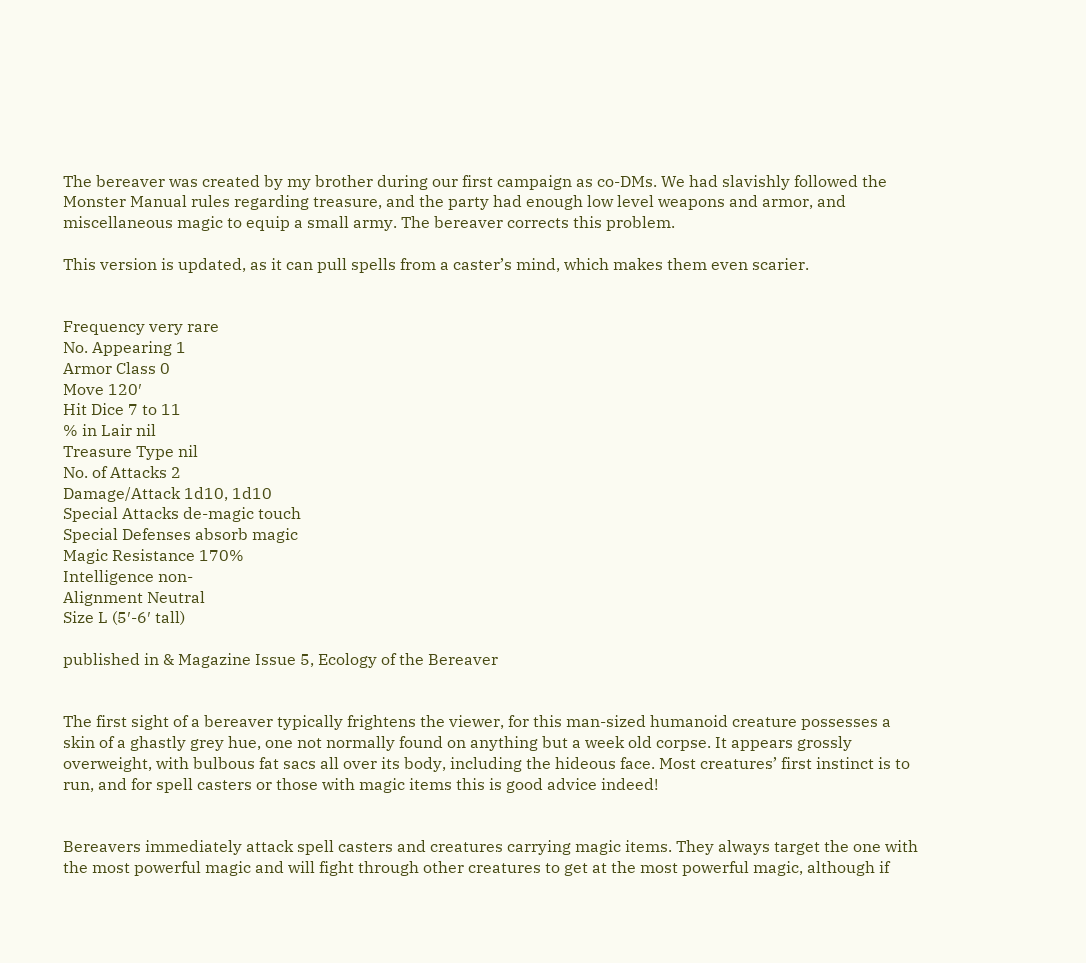The bereaver was created by my brother during our first campaign as co-DMs. We had slavishly followed the Monster Manual rules regarding treasure, and the party had enough low level weapons and armor, and miscellaneous magic to equip a small army. The bereaver corrects this problem.

This version is updated, as it can pull spells from a caster’s mind, which makes them even scarier.


Frequency very rare
No. Appearing 1
Armor Class 0
Move 120′
Hit Dice 7 to 11
% in Lair nil
Treasure Type nil
No. of Attacks 2
Damage/Attack 1d10, 1d10
Special Attacks de-magic touch
Special Defenses absorb magic
Magic Resistance 170%
Intelligence non-
Alignment Neutral
Size L (5′-6′ tall)

published in & Magazine Issue 5, Ecology of the Bereaver


The first sight of a bereaver typically frightens the viewer, for this man-sized humanoid creature possesses a skin of a ghastly grey hue, one not normally found on anything but a week old corpse. It appears grossly overweight, with bulbous fat sacs all over its body, including the hideous face. Most creatures’ first instinct is to run, and for spell casters or those with magic items this is good advice indeed!


Bereavers immediately attack spell casters and creatures carrying magic items. They always target the one with the most powerful magic and will fight through other creatures to get at the most powerful magic, although if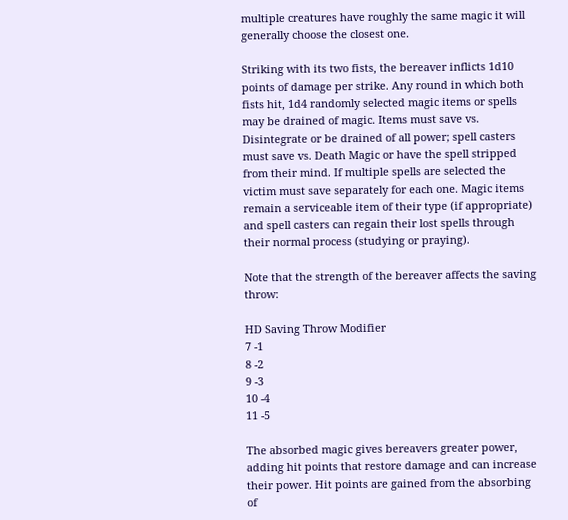multiple creatures have roughly the same magic it will generally choose the closest one.

Striking with its two fists, the bereaver inflicts 1d10 points of damage per strike. Any round in which both fists hit, 1d4 randomly selected magic items or spells may be drained of magic. Items must save vs. Disintegrate or be drained of all power; spell casters must save vs. Death Magic or have the spell stripped from their mind. If multiple spells are selected the victim must save separately for each one. Magic items remain a serviceable item of their type (if appropriate) and spell casters can regain their lost spells through their normal process (studying or praying).

Note that the strength of the bereaver affects the saving throw:

HD Saving Throw Modifier
7 -1
8 -2
9 -3
10 -4
11 -5

The absorbed magic gives bereavers greater power, adding hit points that restore damage and can increase their power. Hit points are gained from the absorbing of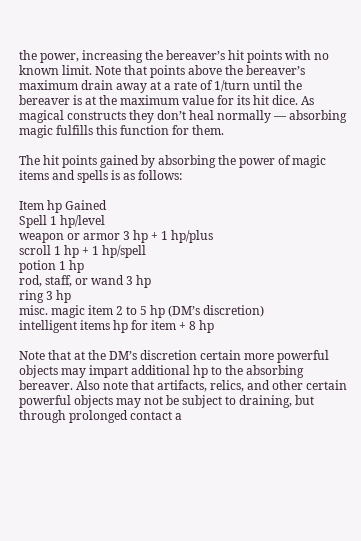the power, increasing the bereaver’s hit points with no known limit. Note that points above the bereaver’s maximum drain away at a rate of 1/turn until the bereaver is at the maximum value for its hit dice. As magical constructs they don’t heal normally — absorbing magic fulfills this function for them.

The hit points gained by absorbing the power of magic items and spells is as follows:

Item hp Gained
Spell 1 hp/level
weapon or armor 3 hp + 1 hp/plus
scroll 1 hp + 1 hp/spell
potion 1 hp
rod, staff, or wand 3 hp
ring 3 hp
misc. magic item 2 to 5 hp (DM’s discretion)
intelligent items hp for item + 8 hp

Note that at the DM’s discretion certain more powerful objects may impart additional hp to the absorbing bereaver. Also note that artifacts, relics, and other certain powerful objects may not be subject to draining, but through prolonged contact a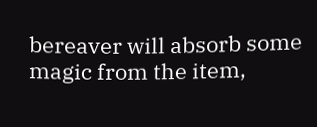bereaver will absorb some magic from the item,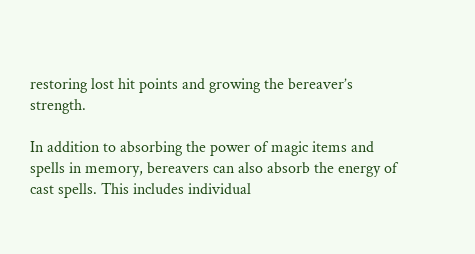restoring lost hit points and growing the bereaver’s strength.

In addition to absorbing the power of magic items and spells in memory, bereavers can also absorb the energy of cast spells. This includes individual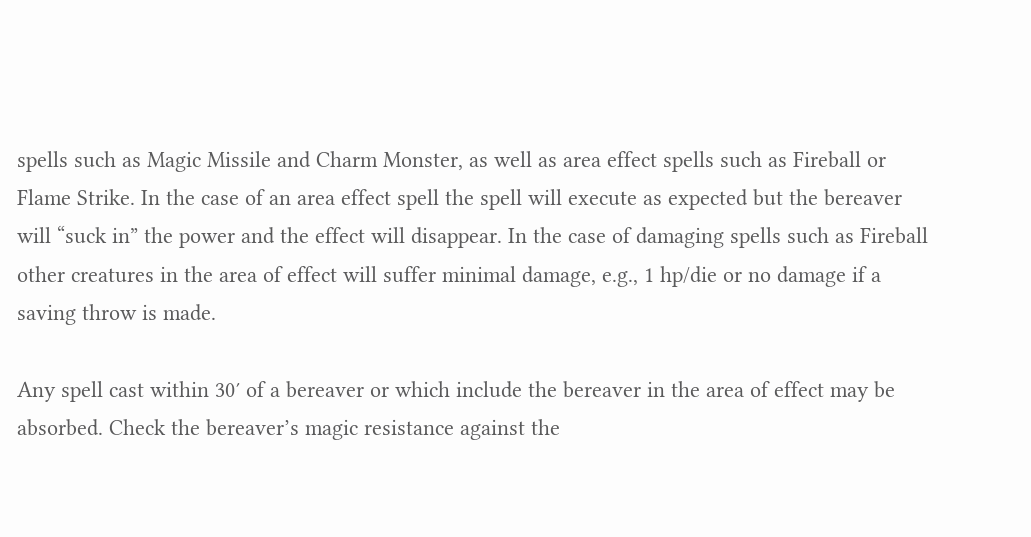spells such as Magic Missile and Charm Monster, as well as area effect spells such as Fireball or Flame Strike. In the case of an area effect spell the spell will execute as expected but the bereaver will “suck in” the power and the effect will disappear. In the case of damaging spells such as Fireball other creatures in the area of effect will suffer minimal damage, e.g., 1 hp/die or no damage if a saving throw is made.

Any spell cast within 30′ of a bereaver or which include the bereaver in the area of effect may be absorbed. Check the bereaver’s magic resistance against the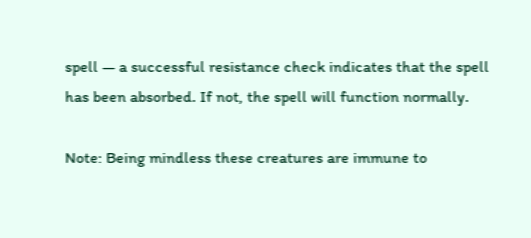spell — a successful resistance check indicates that the spell has been absorbed. If not, the spell will function normally.

Note: Being mindless these creatures are immune to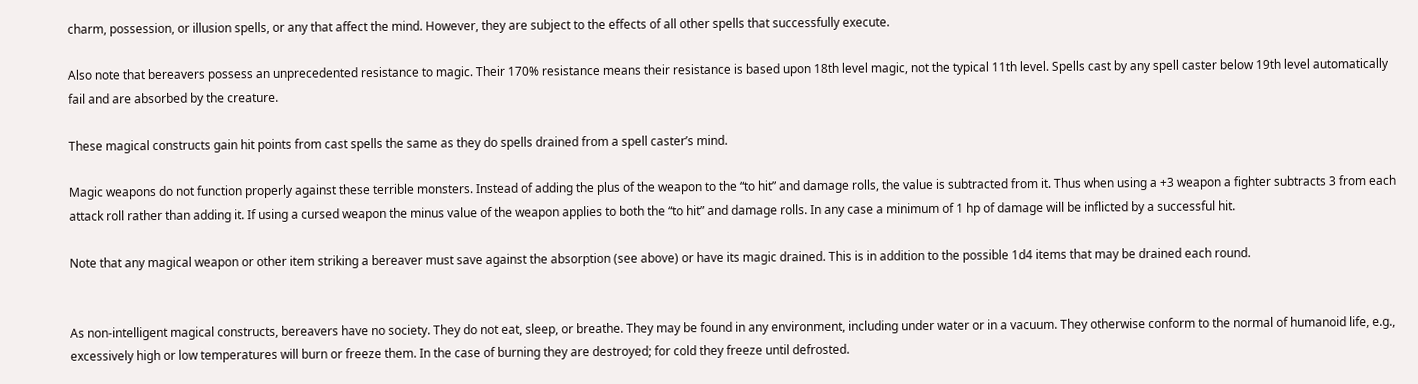charm, possession, or illusion spells, or any that affect the mind. However, they are subject to the effects of all other spells that successfully execute.

Also note that bereavers possess an unprecedented resistance to magic. Their 170% resistance means their resistance is based upon 18th level magic, not the typical 11th level. Spells cast by any spell caster below 19th level automatically fail and are absorbed by the creature.

These magical constructs gain hit points from cast spells the same as they do spells drained from a spell caster’s mind.

Magic weapons do not function properly against these terrible monsters. Instead of adding the plus of the weapon to the “to hit” and damage rolls, the value is subtracted from it. Thus when using a +3 weapon a fighter subtracts 3 from each attack roll rather than adding it. If using a cursed weapon the minus value of the weapon applies to both the “to hit” and damage rolls. In any case a minimum of 1 hp of damage will be inflicted by a successful hit.

Note that any magical weapon or other item striking a bereaver must save against the absorption (see above) or have its magic drained. This is in addition to the possible 1d4 items that may be drained each round.


As non-intelligent magical constructs, bereavers have no society. They do not eat, sleep, or breathe. They may be found in any environment, including under water or in a vacuum. They otherwise conform to the normal of humanoid life, e.g., excessively high or low temperatures will burn or freeze them. In the case of burning they are destroyed; for cold they freeze until defrosted.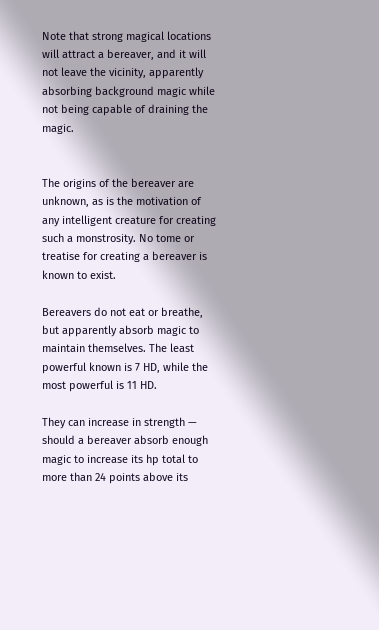Note that strong magical locations will attract a bereaver, and it will not leave the vicinity, apparently absorbing background magic while not being capable of draining the magic.


The origins of the bereaver are unknown, as is the motivation of any intelligent creature for creating such a monstrosity. No tome or treatise for creating a bereaver is known to exist.

Bereavers do not eat or breathe, but apparently absorb magic to maintain themselves. The least powerful known is 7 HD, while the most powerful is 11 HD.

They can increase in strength — should a bereaver absorb enough magic to increase its hp total to more than 24 points above its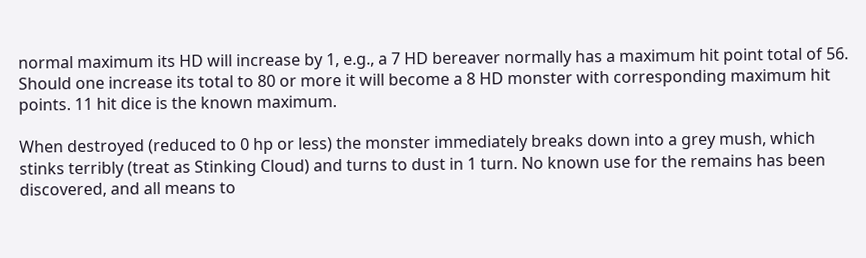normal maximum its HD will increase by 1, e.g., a 7 HD bereaver normally has a maximum hit point total of 56. Should one increase its total to 80 or more it will become a 8 HD monster with corresponding maximum hit points. 11 hit dice is the known maximum.

When destroyed (reduced to 0 hp or less) the monster immediately breaks down into a grey mush, which stinks terribly (treat as Stinking Cloud) and turns to dust in 1 turn. No known use for the remains has been discovered, and all means to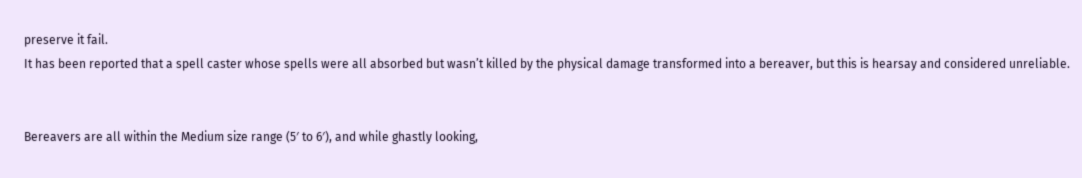preserve it fail.
It has been reported that a spell caster whose spells were all absorbed but wasn’t killed by the physical damage transformed into a bereaver, but this is hearsay and considered unreliable.


Bereavers are all within the Medium size range (5′ to 6′), and while ghastly looking,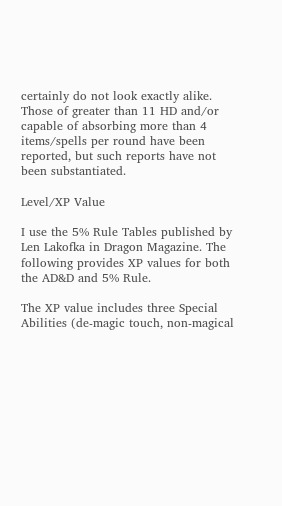certainly do not look exactly alike. Those of greater than 11 HD and/or capable of absorbing more than 4 items/spells per round have been reported, but such reports have not been substantiated.

Level/XP Value

I use the 5% Rule Tables published by Len Lakofka in Dragon Magazine. The following provides XP values for both the AD&D and 5% Rule.

The XP value includes three Special Abilities (de-magic touch, non-magical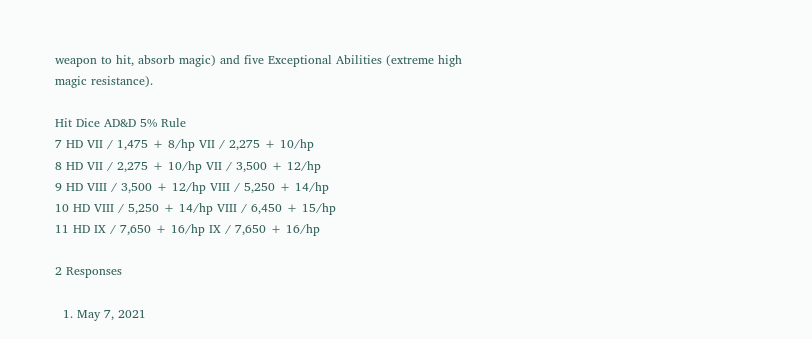weapon to hit, absorb magic) and five Exceptional Abilities (extreme high magic resistance).

Hit Dice AD&D 5% Rule
7 HD VII / 1,475 + 8/hp VII / 2,275 + 10/hp
8 HD VII / 2,275 + 10/hp VII / 3,500 + 12/hp
9 HD VIII / 3,500 + 12/hp VIII / 5,250 + 14/hp
10 HD VIII / 5,250 + 14/hp VIII / 6,450 + 15/hp
11 HD IX / 7,650 + 16/hp IX / 7,650 + 16/hp

2 Responses

  1. May 7, 2021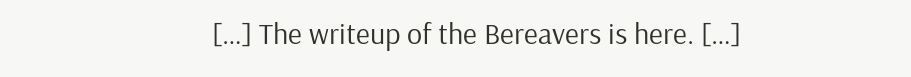[…] The writeup of the Bereavers is here. […]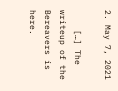2. May 7, 2021

    […] The writeup of the Bereavers is here.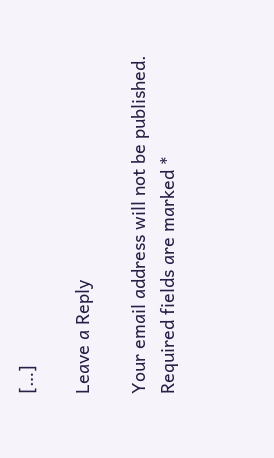[…]

Leave a Reply

Your email address will not be published. Required fields are marked *